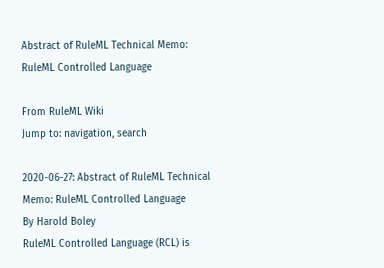Abstract of RuleML Technical Memo: RuleML Controlled Language

From RuleML Wiki
Jump to: navigation, search

2020-06-27: Abstract of RuleML Technical Memo: RuleML Controlled Language
By Harold Boley
RuleML Controlled Language (RCL) is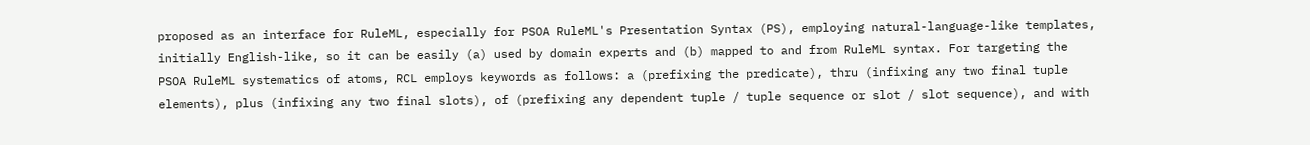proposed as an interface for RuleML, especially for PSOA RuleML's Presentation Syntax (PS), employing natural-language-like templates, initially English-like, so it can be easily (a) used by domain experts and (b) mapped to and from RuleML syntax. For targeting the PSOA RuleML systematics of atoms, RCL employs keywords as follows: a (prefixing the predicate), thru (infixing any two final tuple elements), plus (infixing any two final slots), of (prefixing any dependent tuple / tuple sequence or slot / slot sequence), and with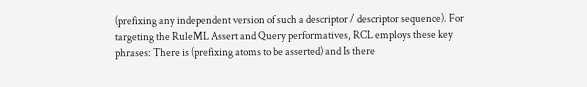(prefixing any independent version of such a descriptor / descriptor sequence). For targeting the RuleML Assert and Query performatives, RCL employs these key phrases: There is (prefixing atoms to be asserted) and Is there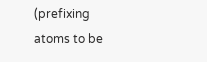(prefixing atoms to be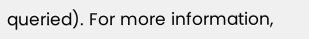queried). For more information,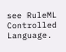see RuleML Controlled Language.